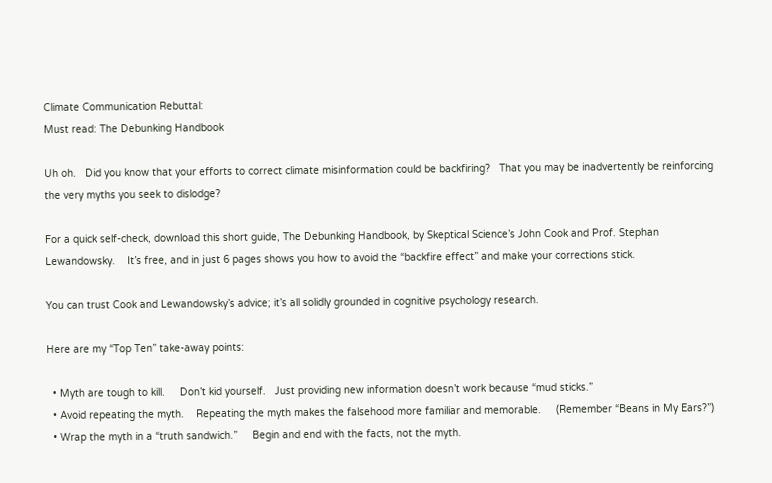Climate Communication Rebuttal:
Must read: The Debunking Handbook

Uh oh.   Did you know that your efforts to correct climate misinformation could be backfiring?   That you may be inadvertently be reinforcing the very myths you seek to dislodge?

For a quick self-check, download this short guide, The Debunking Handbook, by Skeptical Science’s John Cook and Prof. Stephan Lewandowsky.    It’s free, and in just 6 pages shows you how to avoid the “backfire effect” and make your corrections stick.

You can trust Cook and Lewandowsky’s advice; it’s all solidly grounded in cognitive psychology research.

Here are my “Top Ten” take-away points:

  • Myth are tough to kill.     Don’t kid yourself.   Just providing new information doesn’t work because “mud sticks.”
  • Avoid repeating the myth.    Repeating the myth makes the falsehood more familiar and memorable.     (Remember “Beans in My Ears?”)
  • Wrap the myth in a “truth sandwich.”     Begin and end with the facts, not the myth.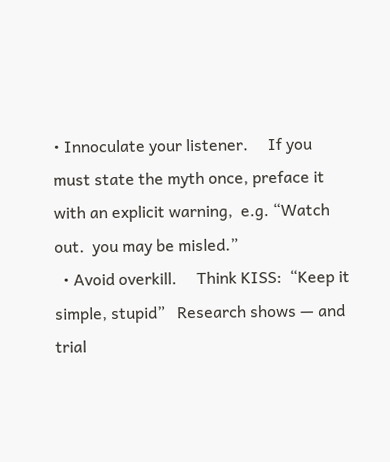• Innoculate your listener.     If you must state the myth once, preface it with an explicit warning,  e.g. “Watch out.  you may be misled.”
  • Avoid overkill.     Think KISS:  “Keep it simple, stupid”   Research shows — and trial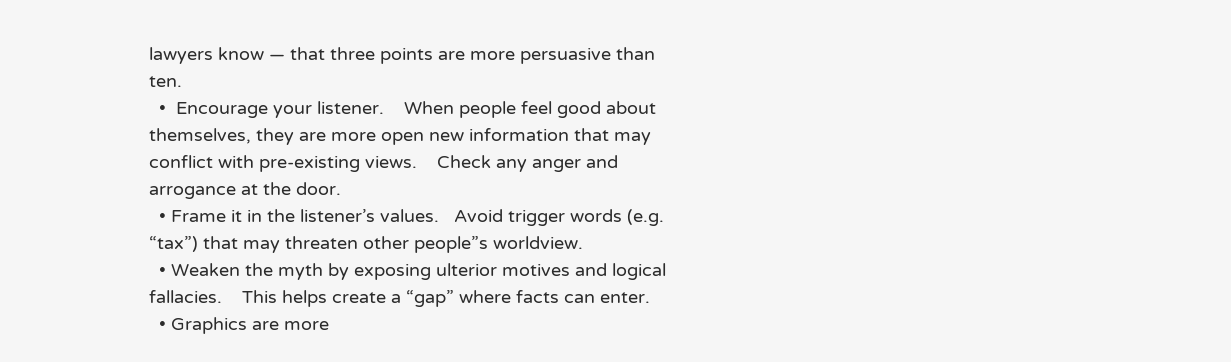lawyers know — that three points are more persuasive than ten.
  •  Encourage your listener.    When people feel good about themselves, they are more open new information that may conflict with pre-existing views.    Check any anger and arrogance at the door.
  • Frame it in the listener’s values.   Avoid trigger words (e.g. “tax”) that may threaten other people”s worldview.
  • Weaken the myth by exposing ulterior motives and logical fallacies.    This helps create a “gap” where facts can enter.
  • Graphics are more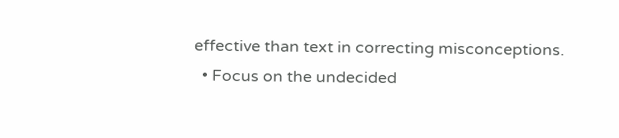effective than text in correcting misconceptions.
  • Focus on the undecided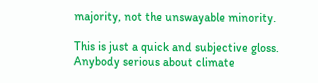majority, not the unswayable minority.

This is just a quick and subjective gloss.    Anybody serious about climate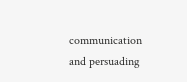communication and persuading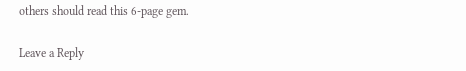others should read this 6-page gem.

Leave a Reply